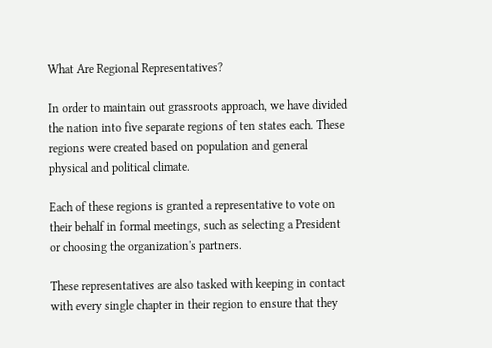What Are Regional Representatives?

In order to maintain out grassroots approach, we have divided the nation into five separate regions of ten states each. These regions were created based on population and general physical and political climate.

Each of these regions is granted a representative to vote on their behalf in formal meetings, such as selecting a President or choosing the organization's partners.

These representatives are also tasked with keeping in contact with every single chapter in their region to ensure that they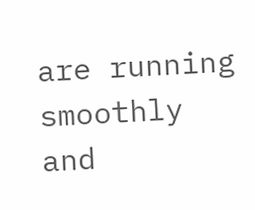are running smoothly and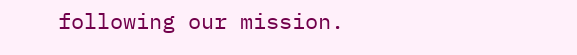following our mission.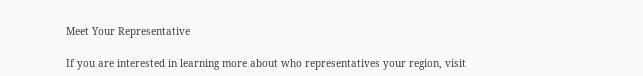Meet Your Representative

If you are interested in learning more about who representatives your region, visit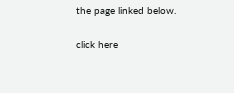the page linked below.

click here